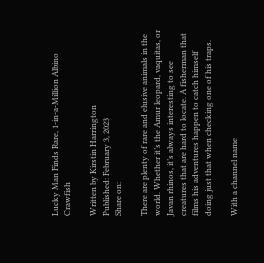Lucky Man Finds Rare, 1-in-a-Million Albino Crawfish

Written by Kirstin Harrington
Published: February 3, 2023
Share on:

There are plenty of rare and elusive animals in the world. Whether it’s the Amur leopard, vaquitas, or Javan rhinos, it’s always interesting to see creatures that are hard to locate. A fisherman that films his adventures happen to catch himself doing just that when checking one of his traps.

With a channel name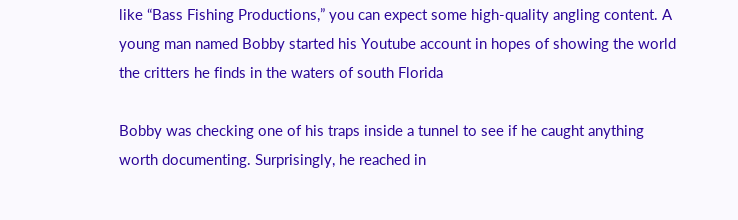like “Bass Fishing Productions,” you can expect some high-quality angling content. A young man named Bobby started his Youtube account in hopes of showing the world the critters he finds in the waters of south Florida

Bobby was checking one of his traps inside a tunnel to see if he caught anything worth documenting. Surprisingly, he reached in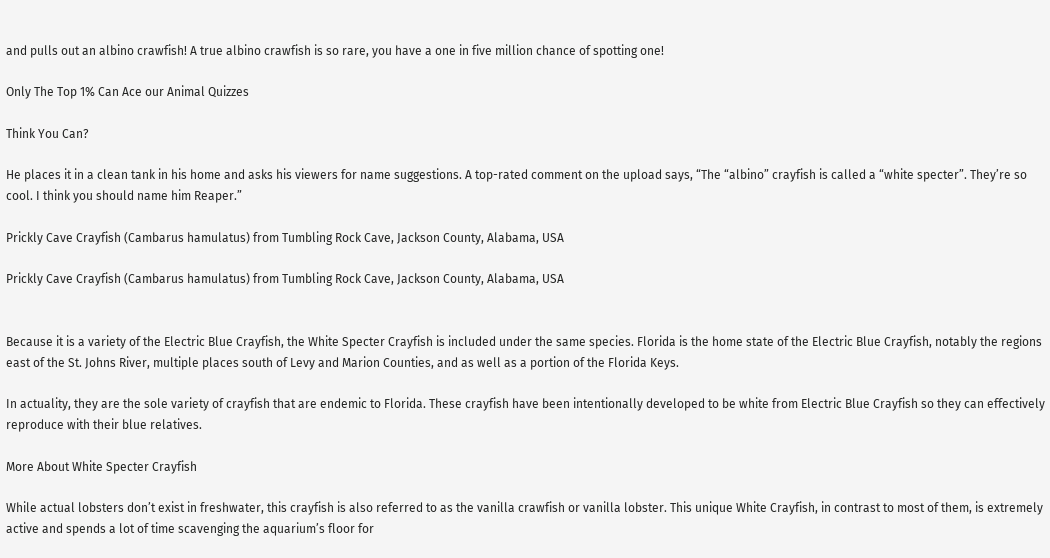and pulls out an albino crawfish! A true albino crawfish is so rare, you have a one in five million chance of spotting one!

Only The Top 1% Can Ace our Animal Quizzes

Think You Can?

He places it in a clean tank in his home and asks his viewers for name suggestions. A top-rated comment on the upload says, “The “albino” crayfish is called a “white specter”. They’re so cool. I think you should name him Reaper.”

Prickly Cave Crayfish (Cambarus hamulatus) from Tumbling Rock Cave, Jackson County, Alabama, USA

Prickly Cave Crayfish (Cambarus hamulatus) from Tumbling Rock Cave, Jackson County, Alabama, USA


Because it is a variety of the Electric Blue Crayfish, the White Specter Crayfish is included under the same species. Florida is the home state of the Electric Blue Crayfish, notably the regions east of the St. Johns River, multiple places south of Levy and Marion Counties, and as well as a portion of the Florida Keys.

In actuality, they are the sole variety of crayfish that are endemic to Florida. These crayfish have been intentionally developed to be white from Electric Blue Crayfish so they can effectively reproduce with their blue relatives.

More About White Specter Crayfish

While actual lobsters don’t exist in freshwater, this crayfish is also referred to as the vanilla crawfish or vanilla lobster. This unique White Crayfish, in contrast to most of them, is extremely active and spends a lot of time scavenging the aquarium’s floor for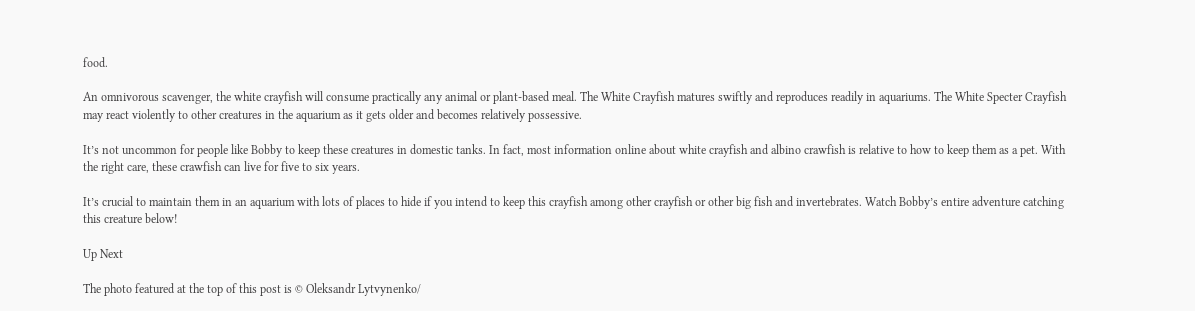food.

An omnivorous scavenger, the white crayfish will consume practically any animal or plant-based meal. The White Crayfish matures swiftly and reproduces readily in aquariums. The White Specter Crayfish may react violently to other creatures in the aquarium as it gets older and becomes relatively possessive.

It’s not uncommon for people like Bobby to keep these creatures in domestic tanks. In fact, most information online about white crayfish and albino crawfish is relative to how to keep them as a pet. With the right care, these crawfish can live for five to six years.

It’s crucial to maintain them in an aquarium with lots of places to hide if you intend to keep this crayfish among other crayfish or other big fish and invertebrates. Watch Bobby’s entire adventure catching this creature below!

Up Next

The photo featured at the top of this post is © Oleksandr Lytvynenko/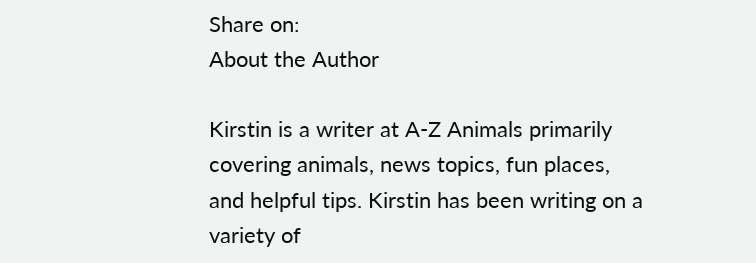Share on:
About the Author

Kirstin is a writer at A-Z Animals primarily covering animals, news topics, fun places, and helpful tips. Kirstin has been writing on a variety of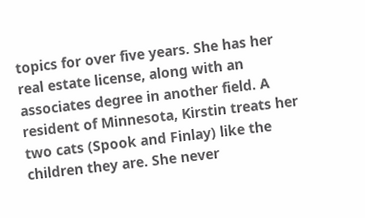topics for over five years. She has her real estate license, along with an associates degree in another field. A resident of Minnesota, Kirstin treats her two cats (Spook and Finlay) like the children they are. She never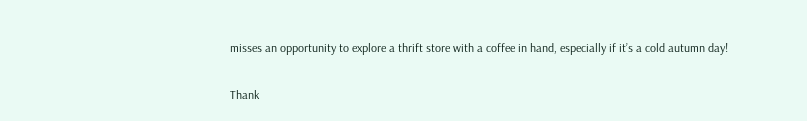misses an opportunity to explore a thrift store with a coffee in hand, especially if it’s a cold autumn day!

Thank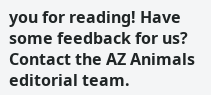you for reading! Have some feedback for us? Contact the AZ Animals editorial team.